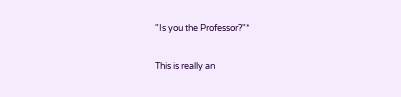"Is you the Professor?"*

This is really an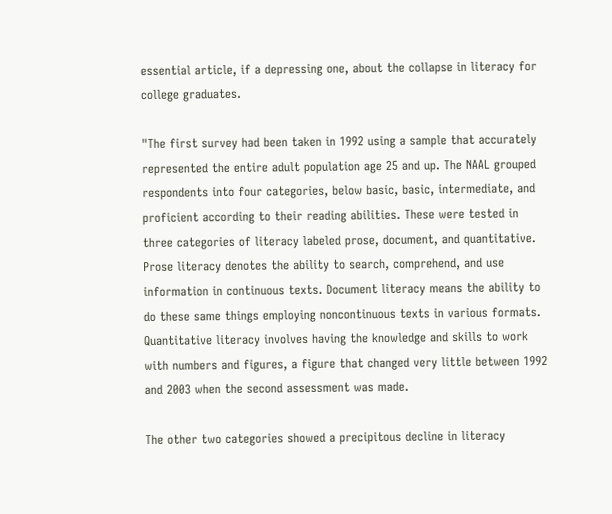essential article, if a depressing one, about the collapse in literacy for college graduates.

"The first survey had been taken in 1992 using a sample that accurately represented the entire adult population age 25 and up. The NAAL grouped respondents into four categories, below basic, basic, intermediate, and proficient according to their reading abilities. These were tested in three categories of literacy labeled prose, document, and quantitative. Prose literacy denotes the ability to search, comprehend, and use information in continuous texts. Document literacy means the ability to do these same things employing noncontinuous texts in various formats. Quantitative literacy involves having the knowledge and skills to work with numbers and figures, a figure that changed very little between 1992 and 2003 when the second assessment was made.

The other two categories showed a precipitous decline in literacy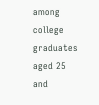among college graduates aged 25 and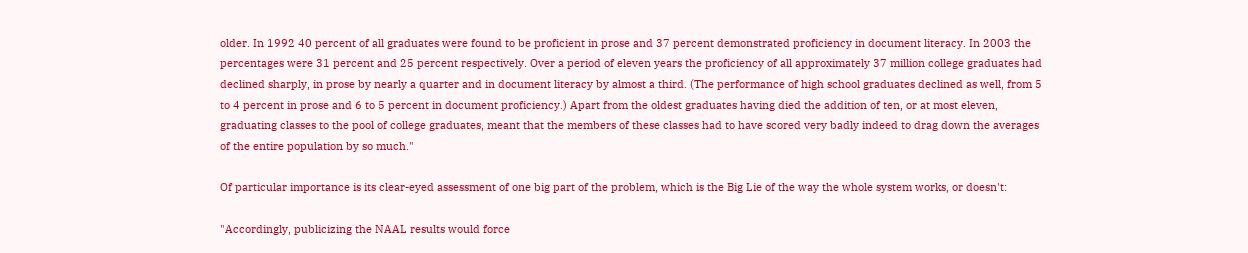older. In 1992 40 percent of all graduates were found to be proficient in prose and 37 percent demonstrated proficiency in document literacy. In 2003 the percentages were 31 percent and 25 percent respectively. Over a period of eleven years the proficiency of all approximately 37 million college graduates had declined sharply, in prose by nearly a quarter and in document literacy by almost a third. (The performance of high school graduates declined as well, from 5 to 4 percent in prose and 6 to 5 percent in document proficiency.) Apart from the oldest graduates having died the addition of ten, or at most eleven, graduating classes to the pool of college graduates, meant that the members of these classes had to have scored very badly indeed to drag down the averages of the entire population by so much."

Of particular importance is its clear-eyed assessment of one big part of the problem, which is the Big Lie of the way the whole system works, or doesn't:

"Accordingly, publicizing the NAAL results would force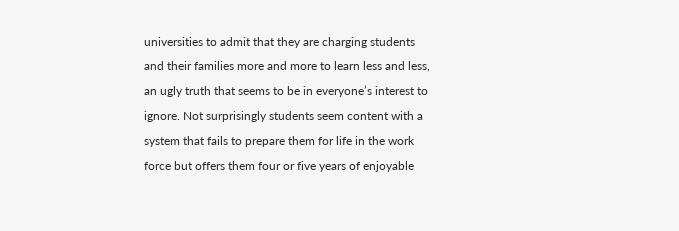universities to admit that they are charging students and their families more and more to learn less and less, an ugly truth that seems to be in everyone’s interest to ignore. Not surprisingly students seem content with a system that fails to prepare them for life in the work force but offers them four or five years of enjoyable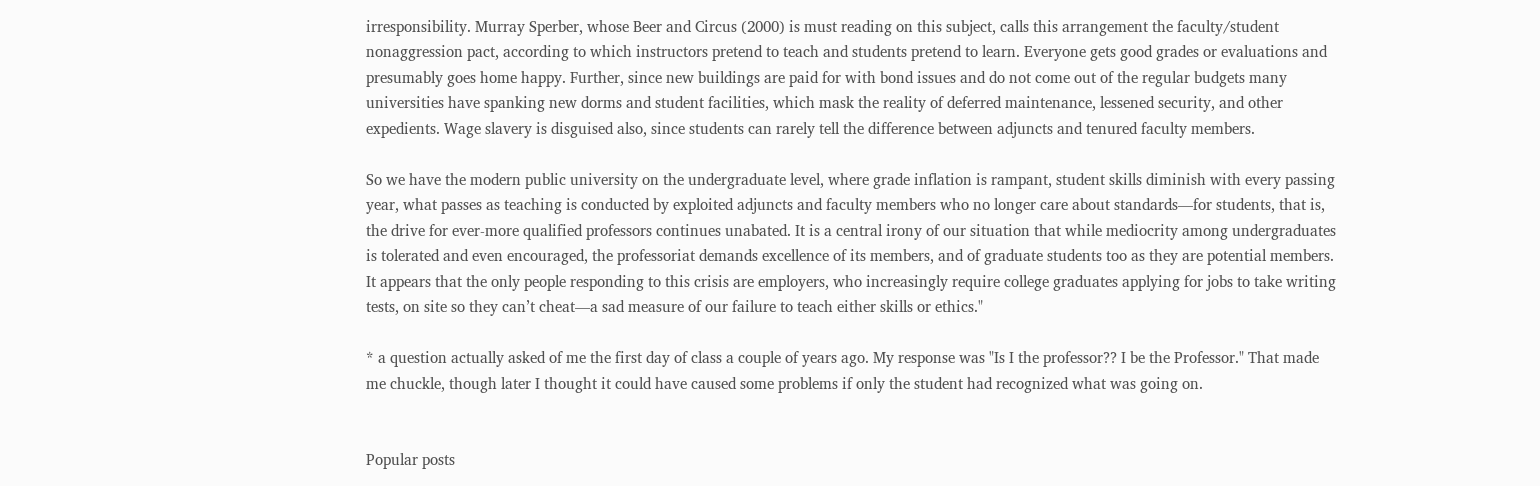irresponsibility. Murray Sperber, whose Beer and Circus (2000) is must reading on this subject, calls this arrangement the faculty/student nonaggression pact, according to which instructors pretend to teach and students pretend to learn. Everyone gets good grades or evaluations and presumably goes home happy. Further, since new buildings are paid for with bond issues and do not come out of the regular budgets many universities have spanking new dorms and student facilities, which mask the reality of deferred maintenance, lessened security, and other expedients. Wage slavery is disguised also, since students can rarely tell the difference between adjuncts and tenured faculty members.

So we have the modern public university on the undergraduate level, where grade inflation is rampant, student skills diminish with every passing year, what passes as teaching is conducted by exploited adjuncts and faculty members who no longer care about standards—for students, that is, the drive for ever-more qualified professors continues unabated. It is a central irony of our situation that while mediocrity among undergraduates is tolerated and even encouraged, the professoriat demands excellence of its members, and of graduate students too as they are potential members. It appears that the only people responding to this crisis are employers, who increasingly require college graduates applying for jobs to take writing tests, on site so they can’t cheat—a sad measure of our failure to teach either skills or ethics."

* a question actually asked of me the first day of class a couple of years ago. My response was "Is I the professor?? I be the Professor." That made me chuckle, though later I thought it could have caused some problems if only the student had recognized what was going on.


Popular posts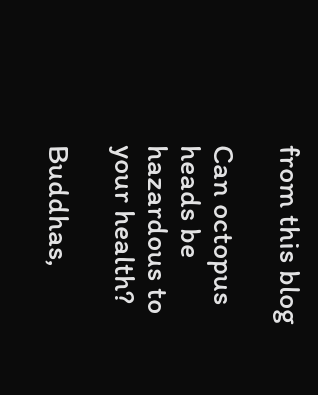from this blog

Can octopus heads be hazardous to your health?

Buddhas,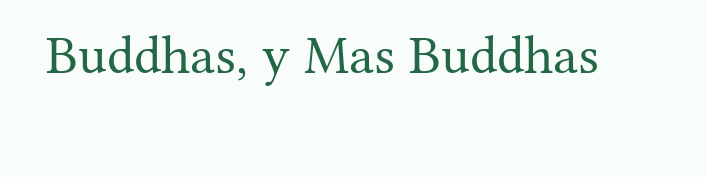Buddhas, y Mas Buddhas